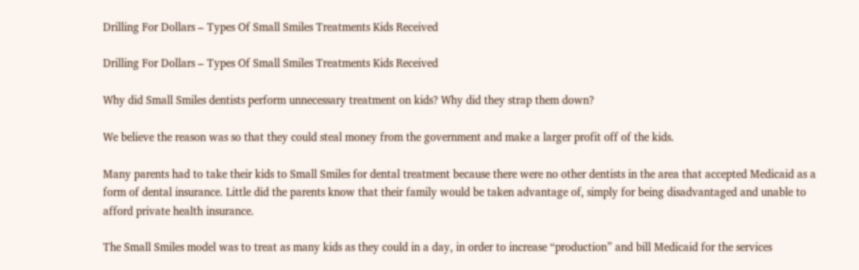Drilling For Dollars – Types Of Small Smiles Treatments Kids Received

Drilling For Dollars – Types Of Small Smiles Treatments Kids Received

Why did Small Smiles dentists perform unnecessary treatment on kids? Why did they strap them down?

We believe the reason was so that they could steal money from the government and make a larger profit off of the kids.

Many parents had to take their kids to Small Smiles for dental treatment because there were no other dentists in the area that accepted Medicaid as a form of dental insurance. Little did the parents know that their family would be taken advantage of, simply for being disadvantaged and unable to afford private health insurance.

The Small Smiles model was to treat as many kids as they could in a day, in order to increase “production” and bill Medicaid for the services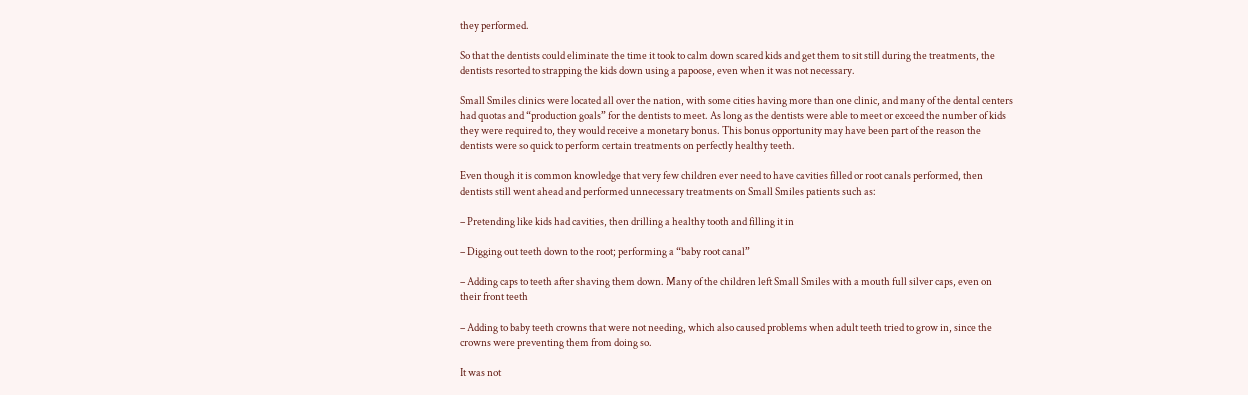they performed.

So that the dentists could eliminate the time it took to calm down scared kids and get them to sit still during the treatments, the dentists resorted to strapping the kids down using a papoose, even when it was not necessary.

Small Smiles clinics were located all over the nation, with some cities having more than one clinic, and many of the dental centers had quotas and “production goals” for the dentists to meet. As long as the dentists were able to meet or exceed the number of kids they were required to, they would receive a monetary bonus. This bonus opportunity may have been part of the reason the dentists were so quick to perform certain treatments on perfectly healthy teeth.

Even though it is common knowledge that very few children ever need to have cavities filled or root canals performed, then dentists still went ahead and performed unnecessary treatments on Small Smiles patients such as:

– Pretending like kids had cavities, then drilling a healthy tooth and filling it in

– Digging out teeth down to the root; performing a “baby root canal”

– Adding caps to teeth after shaving them down. Many of the children left Small Smiles with a mouth full silver caps, even on their front teeth

– Adding to baby teeth crowns that were not needing, which also caused problems when adult teeth tried to grow in, since the crowns were preventing them from doing so.

It was not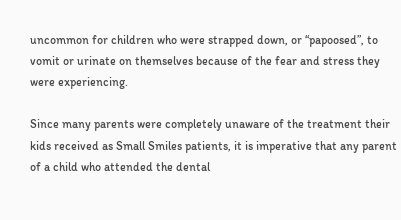uncommon for children who were strapped down, or “papoosed”, to vomit or urinate on themselves because of the fear and stress they were experiencing.

Since many parents were completely unaware of the treatment their kids received as Small Smiles patients, it is imperative that any parent of a child who attended the dental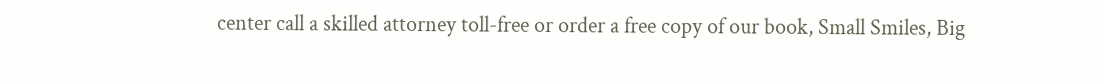center call a skilled attorney toll-free or order a free copy of our book, Small Smiles, Big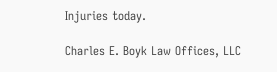Injuries today.

Charles E. Boyk Law Offices, LLC